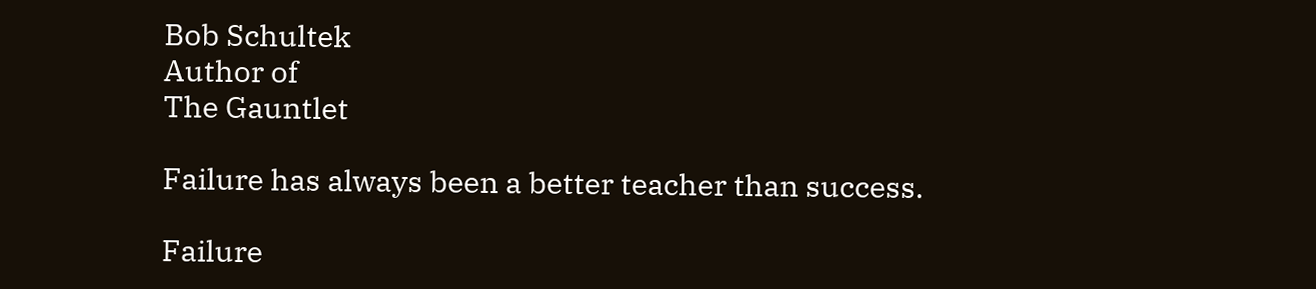Bob Schultek
Author of
The Gauntlet

Failure has always been a better teacher than success.

Failure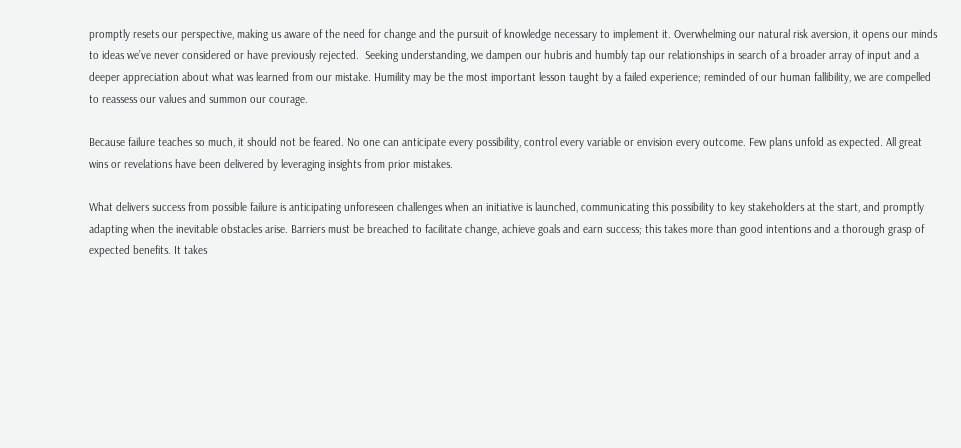promptly resets our perspective, making us aware of the need for change and the pursuit of knowledge necessary to implement it. Overwhelming our natural risk aversion, it opens our minds to ideas we’ve never considered or have previously rejected.  Seeking understanding, we dampen our hubris and humbly tap our relationships in search of a broader array of input and a deeper appreciation about what was learned from our mistake. Humility may be the most important lesson taught by a failed experience; reminded of our human fallibility, we are compelled to reassess our values and summon our courage.

Because failure teaches so much, it should not be feared. No one can anticipate every possibility, control every variable or envision every outcome. Few plans unfold as expected. All great wins or revelations have been delivered by leveraging insights from prior mistakes.

What delivers success from possible failure is anticipating unforeseen challenges when an initiative is launched, communicating this possibility to key stakeholders at the start, and promptly adapting when the inevitable obstacles arise. Barriers must be breached to facilitate change, achieve goals and earn success; this takes more than good intentions and a thorough grasp of expected benefits. It takes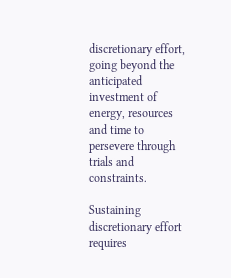discretionary effort, going beyond the anticipated investment of energy, resources and time to persevere through trials and constraints.

Sustaining discretionary effort requires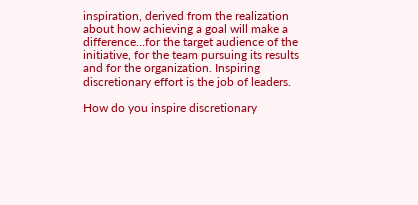inspiration, derived from the realization about how achieving a goal will make a difference…for the target audience of the initiative, for the team pursuing its results and for the organization. Inspiring discretionary effort is the job of leaders.

How do you inspire discretionary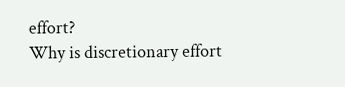effort?
Why is discretionary effort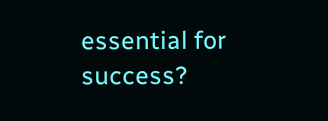essential for success?